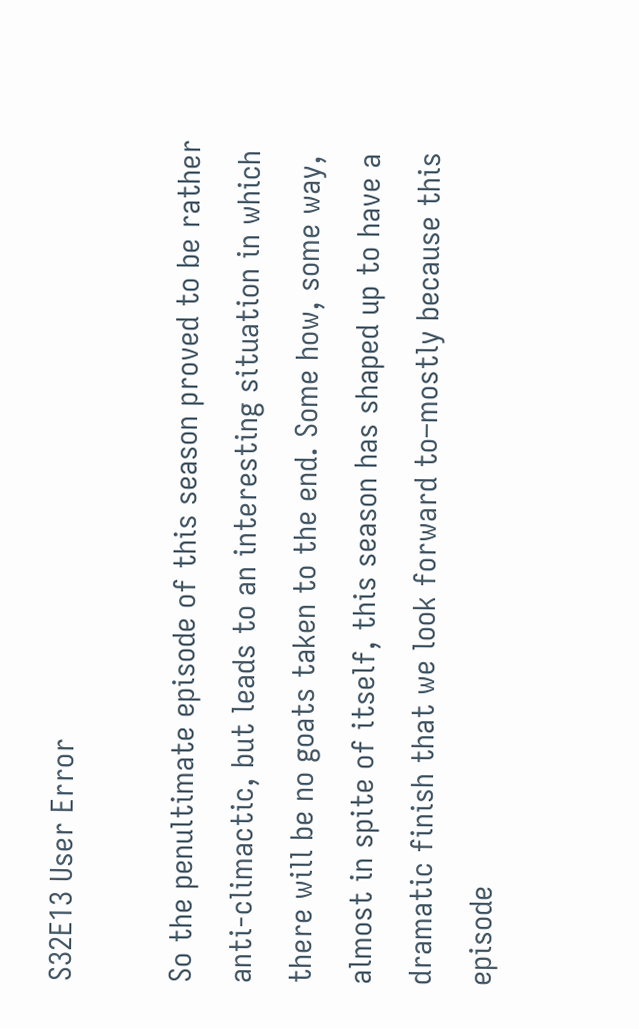S32E13 User Error

So the penultimate episode of this season proved to be rather anti-climactic, but leads to an interesting situation in which there will be no goats taken to the end. Some how, some way, almost in spite of itself, this season has shaped up to have a dramatic finish that we look forward to–mostly because this episode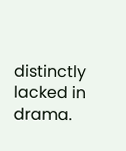distinctly lacked in drama.